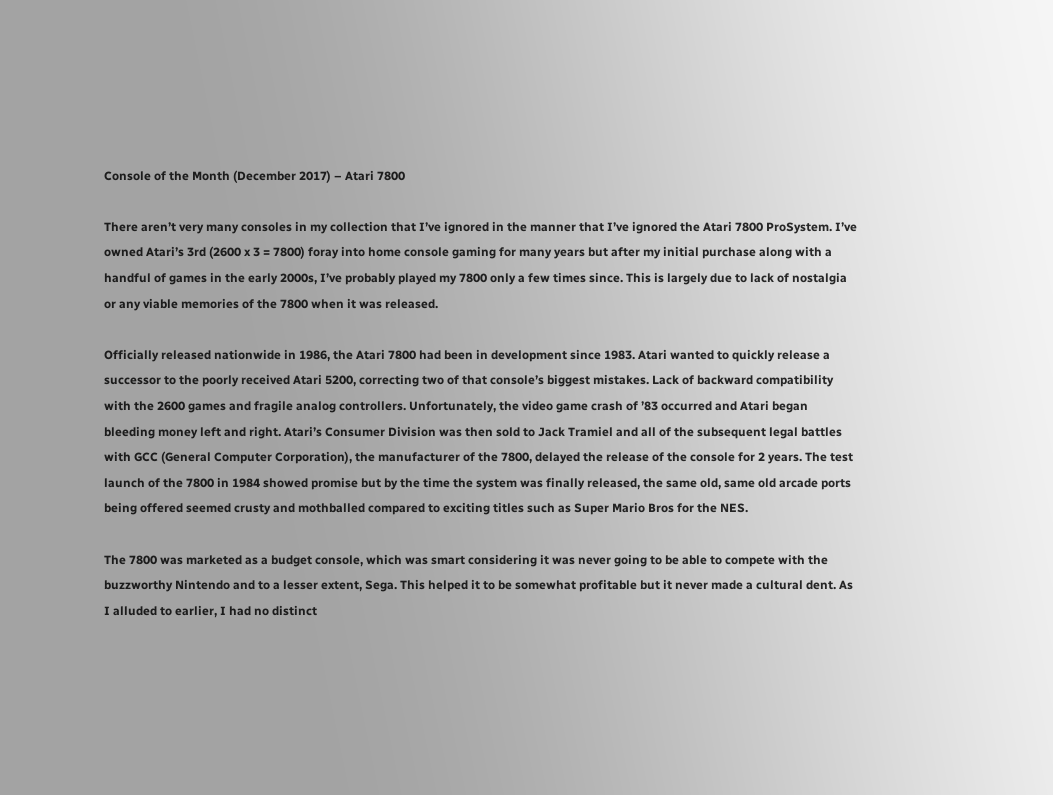Console of the Month (December 2017) – Atari 7800

There aren’t very many consoles in my collection that I’ve ignored in the manner that I’ve ignored the Atari 7800 ProSystem. I’ve owned Atari’s 3rd (2600 x 3 = 7800) foray into home console gaming for many years but after my initial purchase along with a handful of games in the early 2000s, I’ve probably played my 7800 only a few times since. This is largely due to lack of nostalgia or any viable memories of the 7800 when it was released.

Officially released nationwide in 1986, the Atari 7800 had been in development since 1983. Atari wanted to quickly release a successor to the poorly received Atari 5200, correcting two of that console’s biggest mistakes. Lack of backward compatibility with the 2600 games and fragile analog controllers. Unfortunately, the video game crash of ’83 occurred and Atari began bleeding money left and right. Atari’s Consumer Division was then sold to Jack Tramiel and all of the subsequent legal battles with GCC (General Computer Corporation), the manufacturer of the 7800, delayed the release of the console for 2 years. The test launch of the 7800 in 1984 showed promise but by the time the system was finally released, the same old, same old arcade ports being offered seemed crusty and mothballed compared to exciting titles such as Super Mario Bros for the NES.

The 7800 was marketed as a budget console, which was smart considering it was never going to be able to compete with the buzzworthy Nintendo and to a lesser extent, Sega. This helped it to be somewhat profitable but it never made a cultural dent. As I alluded to earlier, I had no distinct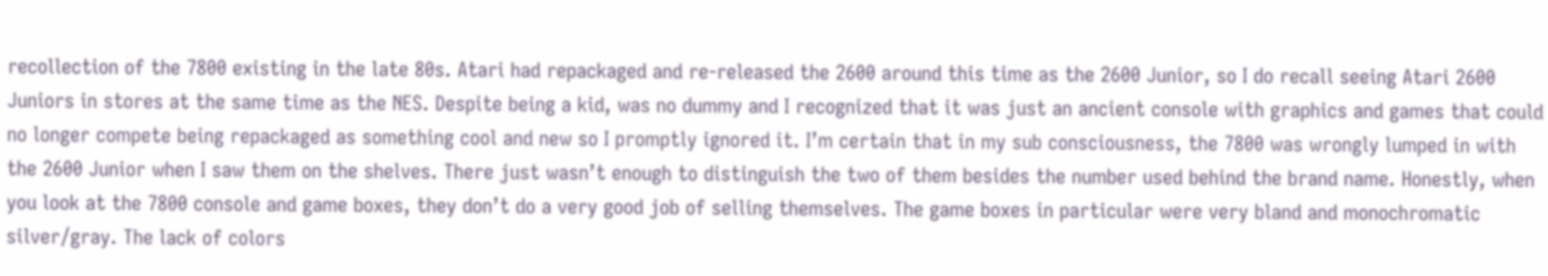recollection of the 7800 existing in the late 80s. Atari had repackaged and re-released the 2600 around this time as the 2600 Junior, so I do recall seeing Atari 2600 Juniors in stores at the same time as the NES. Despite being a kid, was no dummy and I recognized that it was just an ancient console with graphics and games that could no longer compete being repackaged as something cool and new so I promptly ignored it. I’m certain that in my sub consciousness, the 7800 was wrongly lumped in with the 2600 Junior when I saw them on the shelves. There just wasn’t enough to distinguish the two of them besides the number used behind the brand name. Honestly, when you look at the 7800 console and game boxes, they don’t do a very good job of selling themselves. The game boxes in particular were very bland and monochromatic silver/gray. The lack of colors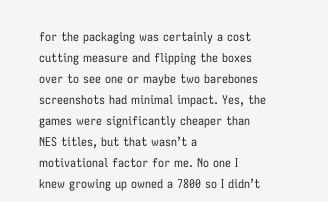for the packaging was certainly a cost cutting measure and flipping the boxes over to see one or maybe two barebones screenshots had minimal impact. Yes, the games were significantly cheaper than NES titles, but that wasn’t a motivational factor for me. No one I knew growing up owned a 7800 so I didn’t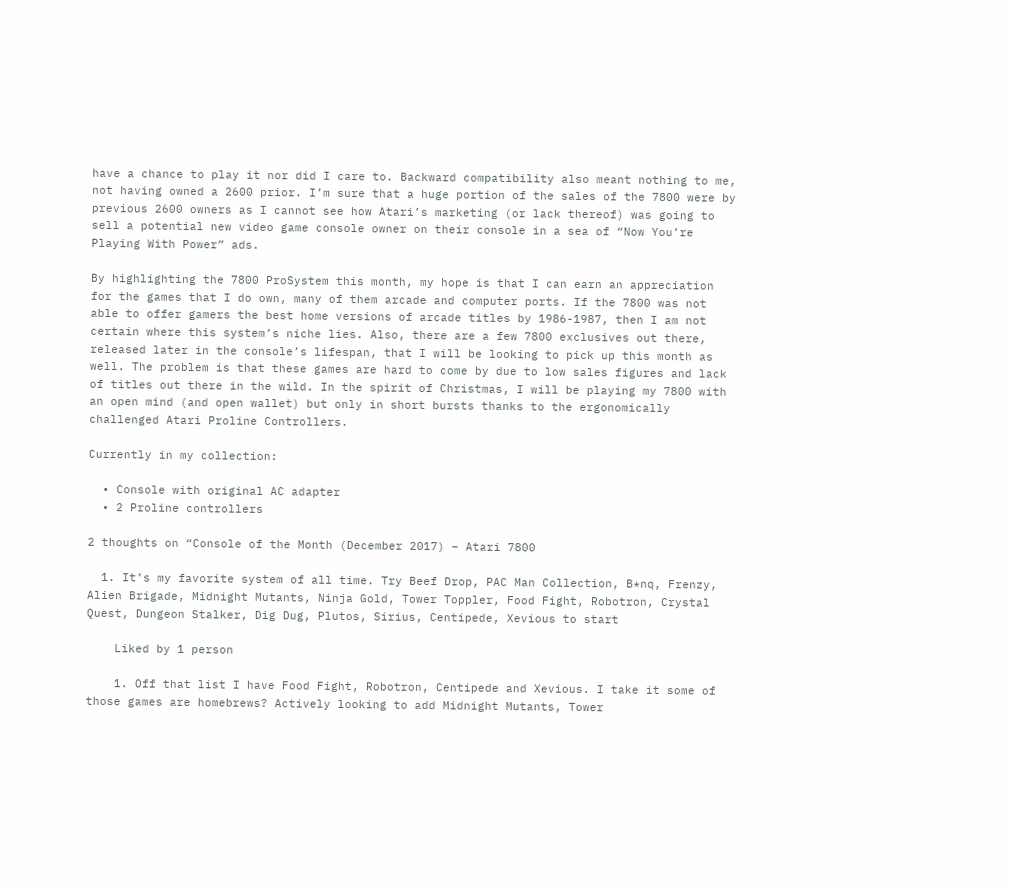have a chance to play it nor did I care to. Backward compatibility also meant nothing to me, not having owned a 2600 prior. I’m sure that a huge portion of the sales of the 7800 were by previous 2600 owners as I cannot see how Atari’s marketing (or lack thereof) was going to sell a potential new video game console owner on their console in a sea of “Now You’re Playing With Power” ads.

By highlighting the 7800 ProSystem this month, my hope is that I can earn an appreciation for the games that I do own, many of them arcade and computer ports. If the 7800 was not able to offer gamers the best home versions of arcade titles by 1986-1987, then I am not certain where this system’s niche lies. Also, there are a few 7800 exclusives out there, released later in the console’s lifespan, that I will be looking to pick up this month as well. The problem is that these games are hard to come by due to low sales figures and lack of titles out there in the wild. In the spirit of Christmas, I will be playing my 7800 with an open mind (and open wallet) but only in short bursts thanks to the ergonomically challenged Atari Proline Controllers.

Currently in my collection:

  • Console with original AC adapter
  • 2 Proline controllers

2 thoughts on “Console of the Month (December 2017) – Atari 7800

  1. It’s my favorite system of all time. Try Beef Drop, PAC Man Collection, B*nq, Frenzy, Alien Brigade, Midnight Mutants, Ninja Gold, Tower Toppler, Food Fight, Robotron, Crystal Quest, Dungeon Stalker, Dig Dug, Plutos, Sirius, Centipede, Xevious to start

    Liked by 1 person

    1. Off that list I have Food Fight, Robotron, Centipede and Xevious. I take it some of those games are homebrews? Actively looking to add Midnight Mutants, Tower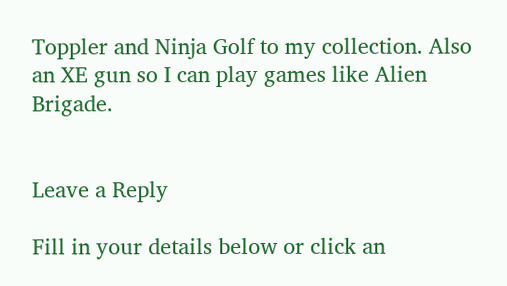Toppler and Ninja Golf to my collection. Also an XE gun so I can play games like Alien Brigade.


Leave a Reply

Fill in your details below or click an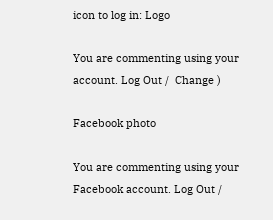icon to log in: Logo

You are commenting using your account. Log Out /  Change )

Facebook photo

You are commenting using your Facebook account. Log Out /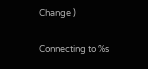Change )

Connecting to %s